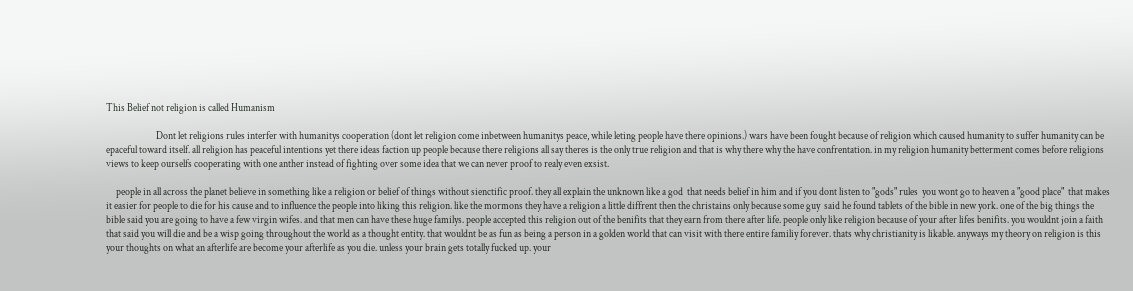This Belief not religion is called Humanism

                         Dont let religions rules interfer with humanitys cooperation (dont let religion come inbetween humanitys peace, while leting people have there opinions.) wars have been fought because of religion which caused humanity to suffer humanity can be epaceful toward itself. all religion has peaceful intentions yet there ideas faction up people because there religions all say theres is the only true religion and that is why there why the have confrentation. in my religion humanity betterment comes before religions views to keep ourselfs cooperating with one anther instead of fighting over some idea that we can never proof to realy even exsist.

     people in all across the planet believe in something like a religion or belief of things without sienctific proof. they all explain the unknown like a god  that needs belief in him and if you dont listen to "gods" rules  you wont go to heaven a "good place"  that makes it easier for people to die for his cause and to influence the people into liking this religion. like the mormons they have a religion a little diffrent then the christains only because some guy  said he found tablets of the bible in new york. one of the big things the bible said you are going to have a few virgin wifes. and that men can have these huge familys. people accepted this religion out of the benifits that they earn from there after life. people only like religion because of your after lifes benifits. you wouldnt join a faith that said you will die and be a wisp going throughout the world as a thought entity. that wouldnt be as fun as being a person in a golden world that can visit with there entire familiy forever. thats why christianity is likable. anyways my theory on religion is this your thoughts on what an afterlife are become your afterlife as you die. unless your brain gets totally fucked up. your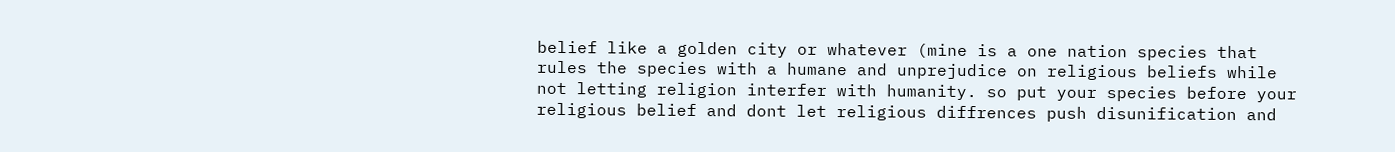belief like a golden city or whatever (mine is a one nation species that rules the species with a humane and unprejudice on religious beliefs while not letting religion interfer with humanity. so put your species before your religious belief and dont let religious diffrences push disunification and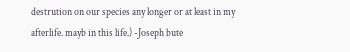destrution on our species any longer or at least in my afterlife. mayb in this life.) -Joseph bute